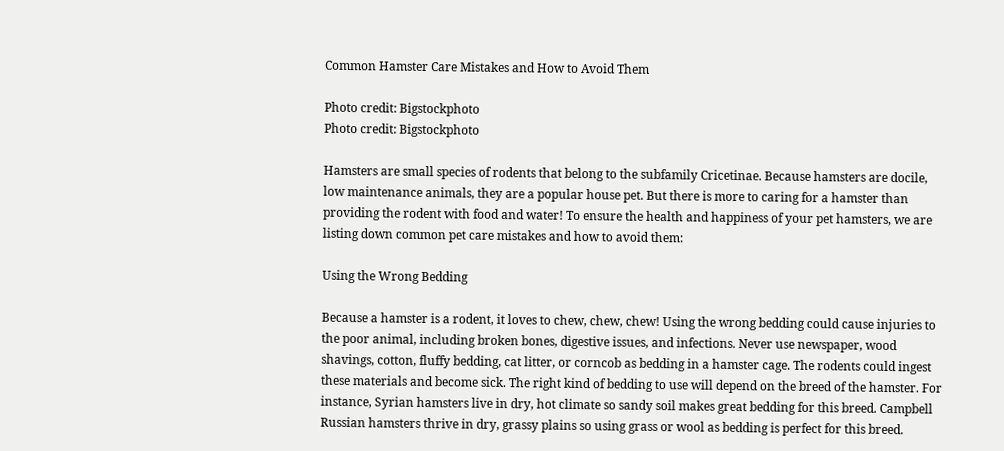Common Hamster Care Mistakes and How to Avoid Them

Photo credit: Bigstockphoto
Photo credit: Bigstockphoto

Hamsters are small species of rodents that belong to the subfamily Cricetinae. Because hamsters are docile, low maintenance animals, they are a popular house pet. But there is more to caring for a hamster than providing the rodent with food and water! To ensure the health and happiness of your pet hamsters, we are listing down common pet care mistakes and how to avoid them:

Using the Wrong Bedding

Because a hamster is a rodent, it loves to chew, chew, chew! Using the wrong bedding could cause injuries to the poor animal, including broken bones, digestive issues, and infections. Never use newspaper, wood shavings, cotton, fluffy bedding, cat litter, or corncob as bedding in a hamster cage. The rodents could ingest these materials and become sick. The right kind of bedding to use will depend on the breed of the hamster. For instance, Syrian hamsters live in dry, hot climate so sandy soil makes great bedding for this breed. Campbell Russian hamsters thrive in dry, grassy plains so using grass or wool as bedding is perfect for this breed.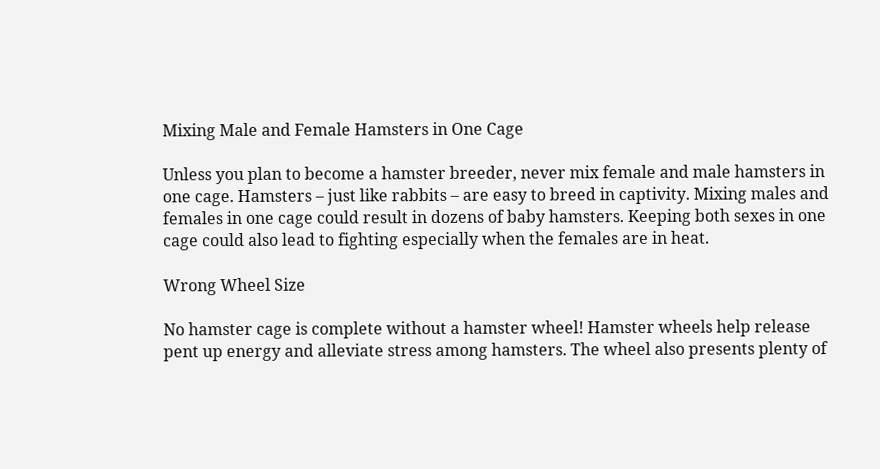Mixing Male and Female Hamsters in One Cage

Unless you plan to become a hamster breeder, never mix female and male hamsters in one cage. Hamsters – just like rabbits – are easy to breed in captivity. Mixing males and females in one cage could result in dozens of baby hamsters. Keeping both sexes in one cage could also lead to fighting especially when the females are in heat.

Wrong Wheel Size

No hamster cage is complete without a hamster wheel! Hamster wheels help release pent up energy and alleviate stress among hamsters. The wheel also presents plenty of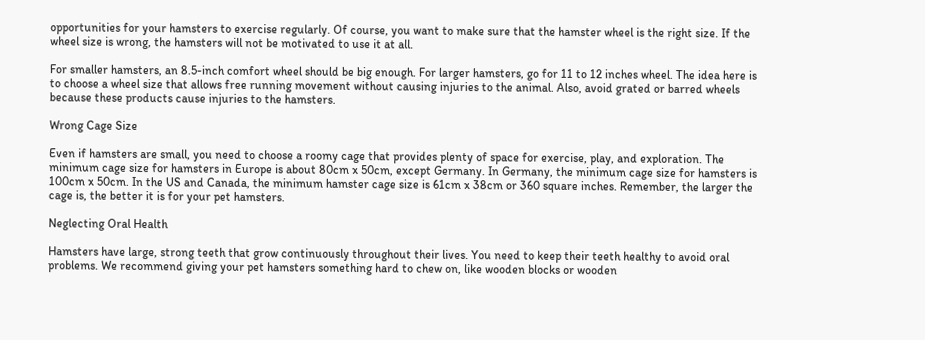opportunities for your hamsters to exercise regularly. Of course, you want to make sure that the hamster wheel is the right size. If the wheel size is wrong, the hamsters will not be motivated to use it at all.

For smaller hamsters, an 8.5-inch comfort wheel should be big enough. For larger hamsters, go for 11 to 12 inches wheel. The idea here is to choose a wheel size that allows free running movement without causing injuries to the animal. Also, avoid grated or barred wheels because these products cause injuries to the hamsters.

Wrong Cage Size

Even if hamsters are small, you need to choose a roomy cage that provides plenty of space for exercise, play, and exploration. The minimum cage size for hamsters in Europe is about 80cm x 50cm, except Germany. In Germany, the minimum cage size for hamsters is 100cm x 50cm. In the US and Canada, the minimum hamster cage size is 61cm x 38cm or 360 square inches. Remember, the larger the cage is, the better it is for your pet hamsters.

Neglecting Oral Health

Hamsters have large, strong teeth that grow continuously throughout their lives. You need to keep their teeth healthy to avoid oral problems. We recommend giving your pet hamsters something hard to chew on, like wooden blocks or wooden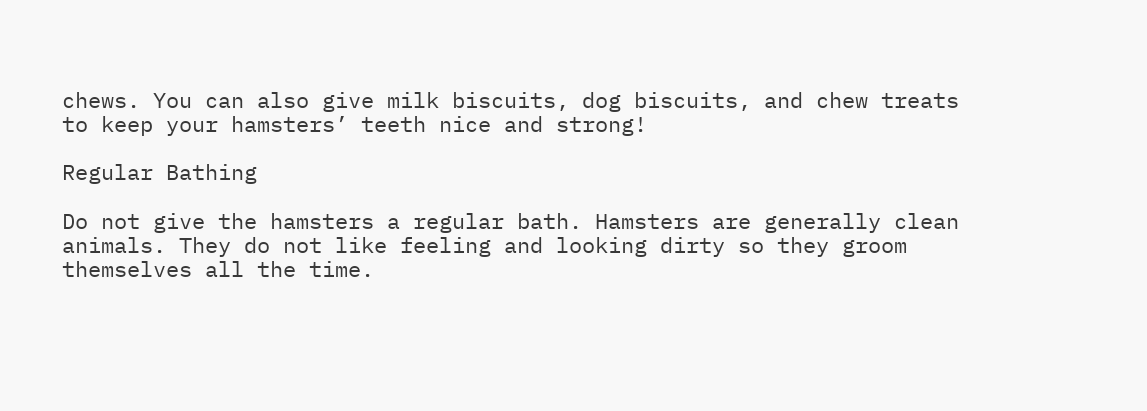chews. You can also give milk biscuits, dog biscuits, and chew treats to keep your hamsters’ teeth nice and strong!

Regular Bathing

Do not give the hamsters a regular bath. Hamsters are generally clean animals. They do not like feeling and looking dirty so they groom themselves all the time.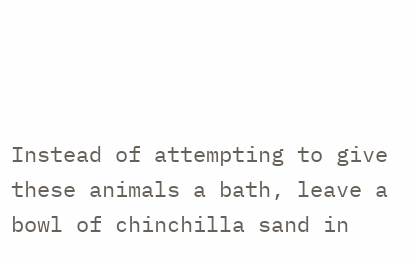Instead of attempting to give these animals a bath, leave a bowl of chinchilla sand in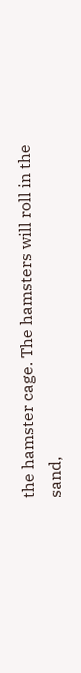the hamster cage. The hamsters will roll in the sand,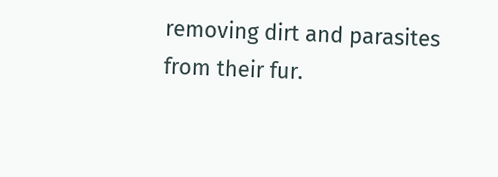removing dirt and parasites from their fur.